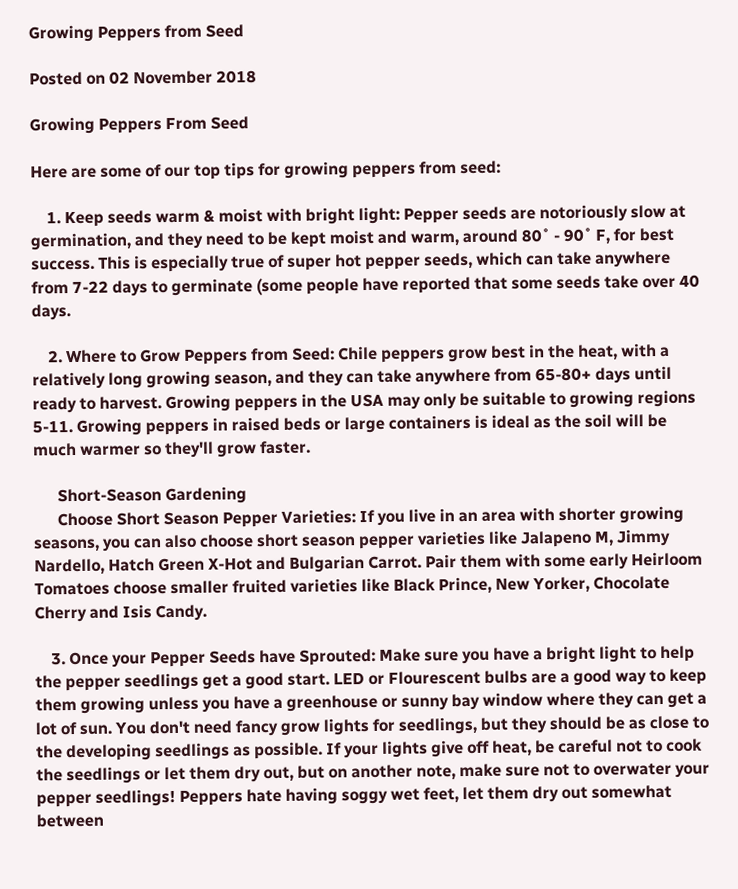Growing Peppers from Seed

Posted on 02 November 2018

Growing Peppers From Seed

Here are some of our top tips for growing peppers from seed:

    1. Keep seeds warm & moist with bright light: Pepper seeds are notoriously slow at germination, and they need to be kept moist and warm, around 80˚ - 90˚ F, for best success. This is especially true of super hot pepper seeds, which can take anywhere from 7-22 days to germinate (some people have reported that some seeds take over 40 days.

    2. Where to Grow Peppers from Seed: Chile peppers grow best in the heat, with a relatively long growing season, and they can take anywhere from 65-80+ days until ready to harvest. Growing peppers in the USA may only be suitable to growing regions 5-11. Growing peppers in raised beds or large containers is ideal as the soil will be much warmer so they'll grow faster.

      Short-Season Gardening
      Choose Short Season Pepper Varieties: If you live in an area with shorter growing seasons, you can also choose short season pepper varieties like Jalapeno M, Jimmy Nardello, Hatch Green X-Hot and Bulgarian Carrot. Pair them with some early Heirloom Tomatoes choose smaller fruited varieties like Black Prince, New Yorker, Chocolate Cherry and Isis Candy.

    3. Once your Pepper Seeds have Sprouted: Make sure you have a bright light to help the pepper seedlings get a good start. LED or Flourescent bulbs are a good way to keep them growing unless you have a greenhouse or sunny bay window where they can get a lot of sun. You don't need fancy grow lights for seedlings, but they should be as close to the developing seedlings as possible. If your lights give off heat, be careful not to cook the seedlings or let them dry out, but on another note, make sure not to overwater your pepper seedlings! Peppers hate having soggy wet feet, let them dry out somewhat between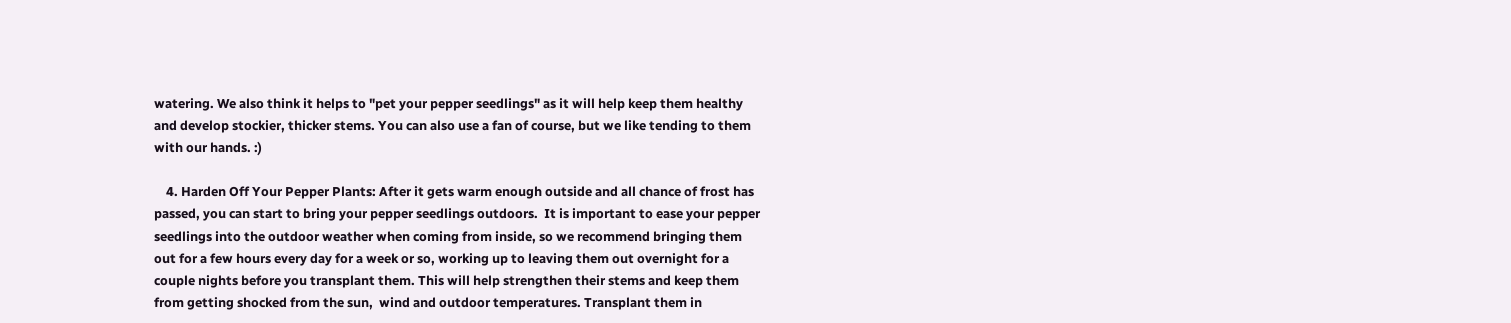watering. We also think it helps to "pet your pepper seedlings" as it will help keep them healthy and develop stockier, thicker stems. You can also use a fan of course, but we like tending to them with our hands. :)

    4. Harden Off Your Pepper Plants: After it gets warm enough outside and all chance of frost has passed, you can start to bring your pepper seedlings outdoors.  It is important to ease your pepper seedlings into the outdoor weather when coming from inside, so we recommend bringing them out for a few hours every day for a week or so, working up to leaving them out overnight for a couple nights before you transplant them. This will help strengthen their stems and keep them from getting shocked from the sun,  wind and outdoor temperatures. Transplant them in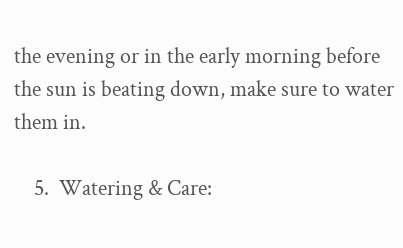the evening or in the early morning before the sun is beating down, make sure to water them in.

    5.  Watering & Care: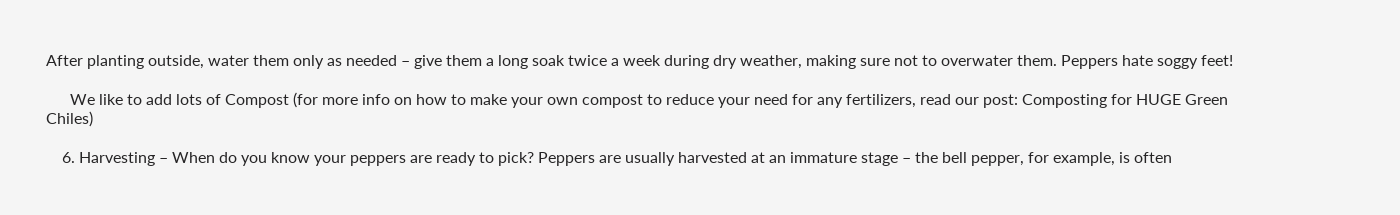After planting outside, water them only as needed – give them a long soak twice a week during dry weather, making sure not to overwater them. Peppers hate soggy feet!

      We like to add lots of Compost (for more info on how to make your own compost to reduce your need for any fertilizers, read our post: Composting for HUGE Green Chiles)

    6. Harvesting – When do you know your peppers are ready to pick? Peppers are usually harvested at an immature stage – the bell pepper, for example, is often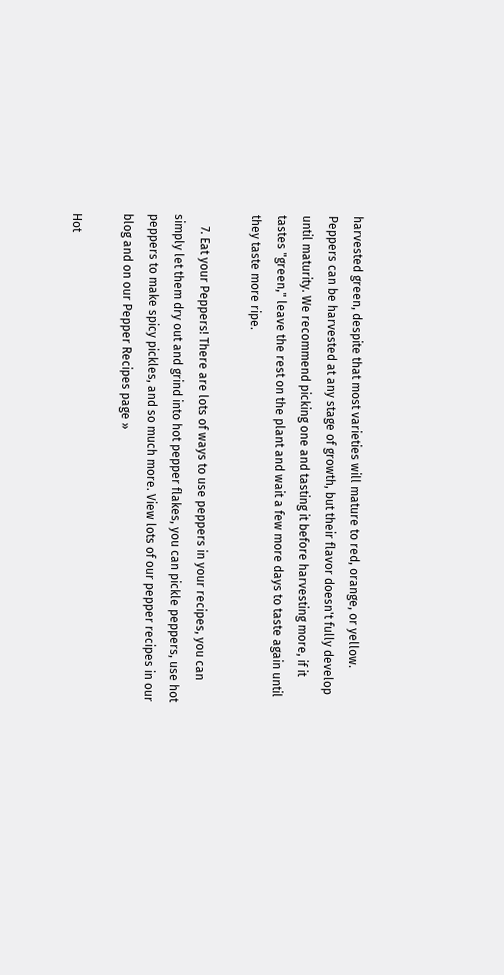harvested green, despite that most varieties will mature to red, orange, or yellow. Peppers can be harvested at any stage of growth, but their flavor doesn't fully develop until maturity. We recommend picking one and tasting it before harvesting more, if it tastes "green," leave the rest on the plant and wait a few more days to taste again until they taste more ripe.

    7. Eat your Peppers! There are lots of ways to use peppers in your recipes, you can simply let them dry out and grind into hot pepper flakes, you can pickle peppers, use hot peppers to make spicy pickles, and so much more. View lots of our pepper recipes in our blog and on our Pepper Recipes page »

Hot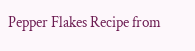Pepper Flakes Recipe from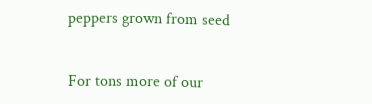peppers grown from seed


For tons more of our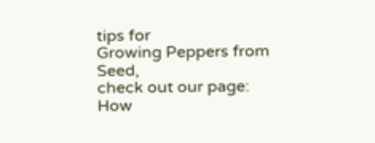tips for
Growing Peppers from Seed,
check out our page:
How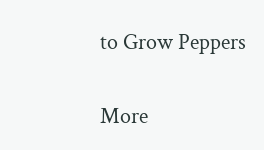to Grow Peppers

More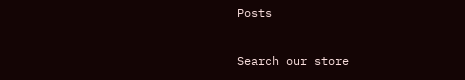Posts

Search our store